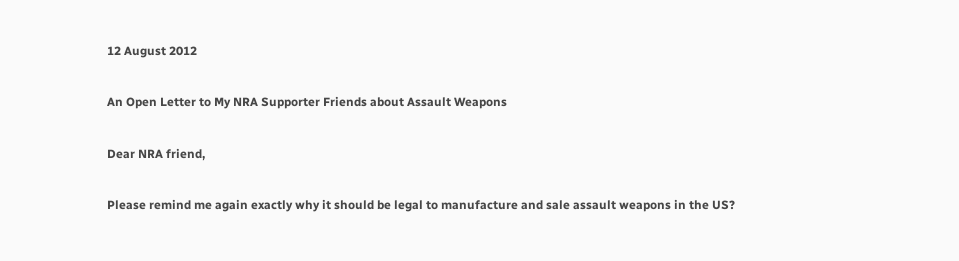12 August 2012

An Open Letter to My NRA Supporter Friends about Assault Weapons

Dear NRA friend,

Please remind me again exactly why it should be legal to manufacture and sale assault weapons in the US?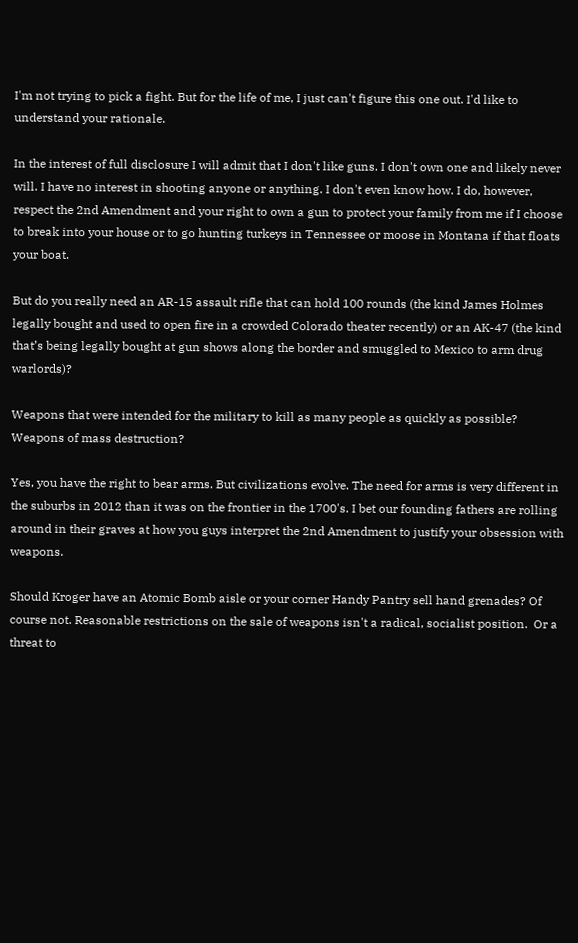I'm not trying to pick a fight. But for the life of me, I just can't figure this one out. I'd like to understand your rationale.

In the interest of full disclosure I will admit that I don't like guns. I don't own one and likely never will. I have no interest in shooting anyone or anything. I don't even know how. I do, however, respect the 2nd Amendment and your right to own a gun to protect your family from me if I choose to break into your house or to go hunting turkeys in Tennessee or moose in Montana if that floats your boat.

But do you really need an AR-15 assault rifle that can hold 100 rounds (the kind James Holmes legally bought and used to open fire in a crowded Colorado theater recently) or an AK-47 (the kind that’s being legally bought at gun shows along the border and smuggled to Mexico to arm drug warlords)?

Weapons that were intended for the military to kill as many people as quickly as possible? Weapons of mass destruction?

Yes, you have the right to bear arms. But civilizations evolve. The need for arms is very different in the suburbs in 2012 than it was on the frontier in the 1700's. I bet our founding fathers are rolling around in their graves at how you guys interpret the 2nd Amendment to justify your obsession with weapons.

Should Kroger have an Atomic Bomb aisle or your corner Handy Pantry sell hand grenades? Of course not. Reasonable restrictions on the sale of weapons isn't a radical, socialist position.  Or a threat to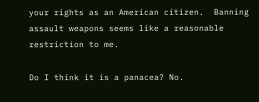your rights as an American citizen.  Banning assault weapons seems like a reasonable restriction to me.

Do I think it is a panacea? No.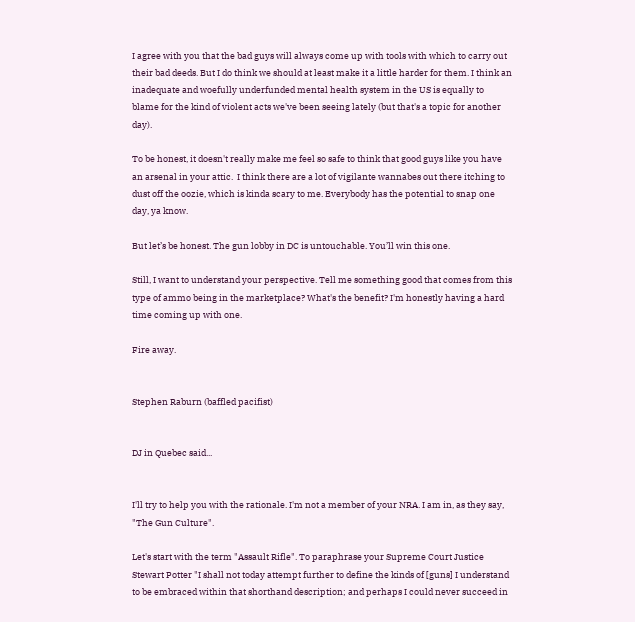I agree with you that the bad guys will always come up with tools with which to carry out their bad deeds. But I do think we should at least make it a little harder for them. I think an inadequate and woefully underfunded mental health system in the US is equally to blame for the kind of violent acts we've been seeing lately (but that's a topic for another day).

To be honest, it doesn't really make me feel so safe to think that good guys like you have an arsenal in your attic.  I think there are a lot of vigilante wannabes out there itching to dust off the oozie, which is kinda scary to me. Everybody has the potential to snap one day, ya know.

But let’s be honest. The gun lobby in DC is untouchable. You’ll win this one.

Still, I want to understand your perspective. Tell me something good that comes from this type of ammo being in the marketplace? What's the benefit? I'm honestly having a hard time coming up with one.

Fire away.


Stephen Raburn (baffled pacifist)


DJ in Quebec said...


I'll try to help you with the rationale. I'm not a member of your NRA. I am in, as they say, "The Gun Culture".

Let's start with the term "Assault Rifle". To paraphrase your Supreme Court Justice Stewart Potter "I shall not today attempt further to define the kinds of [guns] I understand to be embraced within that shorthand description; and perhaps I could never succeed in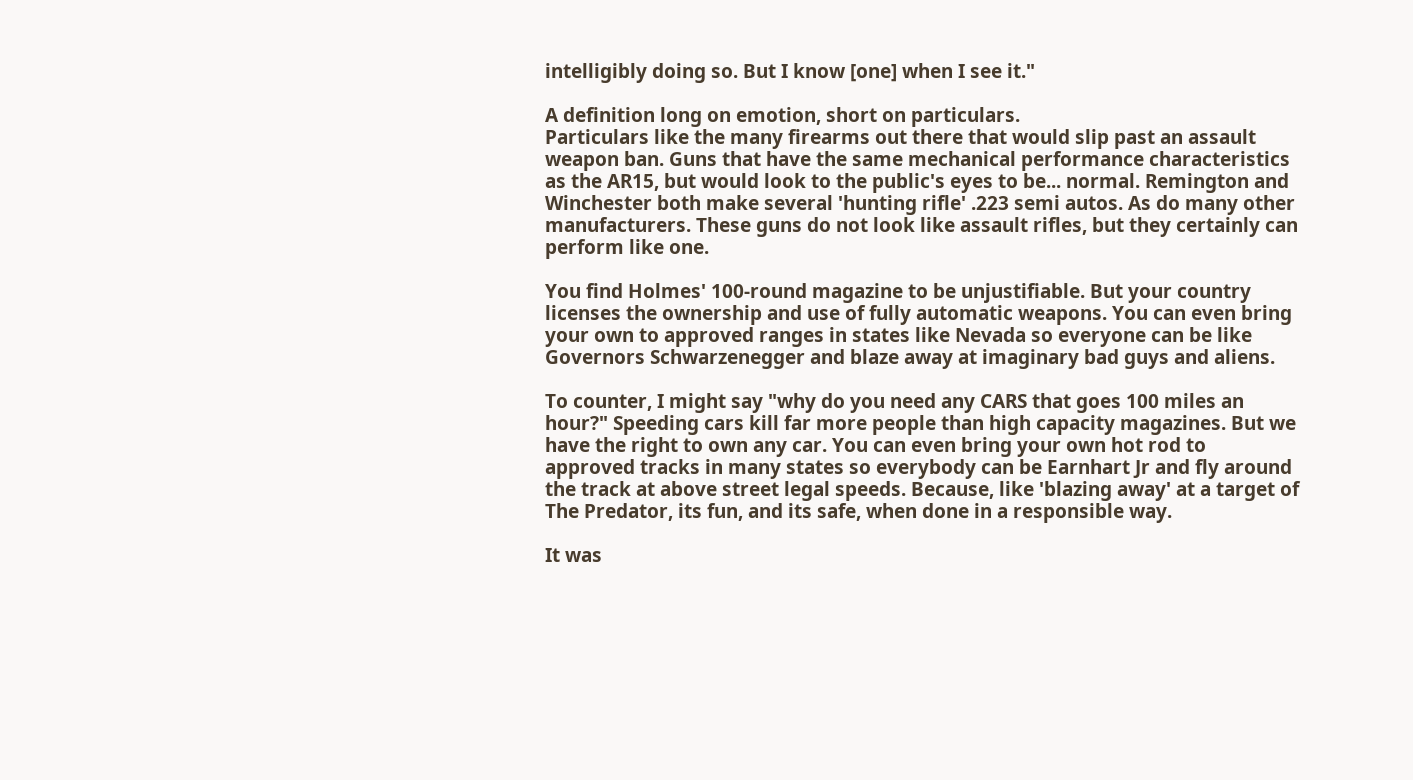intelligibly doing so. But I know [one] when I see it."

A definition long on emotion, short on particulars.
Particulars like the many firearms out there that would slip past an assault weapon ban. Guns that have the same mechanical performance characteristics as the AR15, but would look to the public's eyes to be... normal. Remington and Winchester both make several 'hunting rifle' .223 semi autos. As do many other manufacturers. These guns do not look like assault rifles, but they certainly can perform like one.

You find Holmes' 100-round magazine to be unjustifiable. But your country licenses the ownership and use of fully automatic weapons. You can even bring your own to approved ranges in states like Nevada so everyone can be like Governors Schwarzenegger and blaze away at imaginary bad guys and aliens.

To counter, I might say "why do you need any CARS that goes 100 miles an hour?" Speeding cars kill far more people than high capacity magazines. But we have the right to own any car. You can even bring your own hot rod to approved tracks in many states so everybody can be Earnhart Jr and fly around the track at above street legal speeds. Because, like 'blazing away' at a target of The Predator, its fun, and its safe, when done in a responsible way.

It was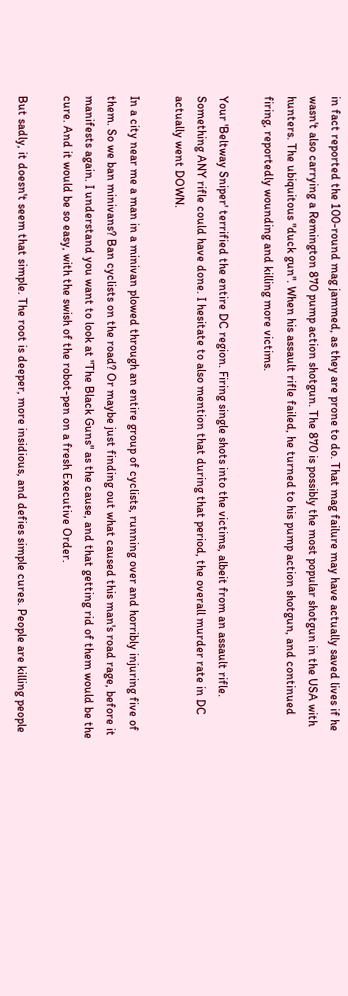in fact reported the 100-round mag jammed, as they are prone to do. That mag failure may have actually saved lives if he wasn't also carrying a Remington 870 pump action shotgun. The 870 is possibly the most popular shotgun in the USA with hunters. The ubiquitous "duck gun". When his assault rifle failed, he turned to his pump action shotgun, and continued firing, reportedly wounding and killing more victims.

Your 'Beltway Sniper' terrified the entire DC region. Firing single shots into the victims, albeit from an assault rifle. Something ANY rifle could have done. I hesitate to also mention that during that period, the overall murder rate in DC actually went DOWN.

In a city near me a man in a minivan plowed through an entire group of cyclists, running over and horribly injuring five of them. So we ban minivans? Ban cyclists on the road? Or maybe just finding out what caused this man's road rage, before it manifests again. I understand you want to look at "The Black Guns" as the cause, and that getting rid of them would be the cure. And it would be so easy, with the swish of the robot-pen on a fresh Executive Order.

But sadly, it doesn't seem that simple. The root is deeper, more insidious, and defies simple cures. People are killing people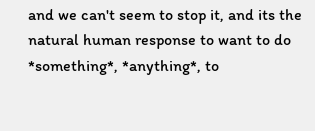and we can't seem to stop it, and its the natural human response to want to do *something*, *anything*, to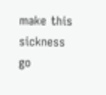make this sickness go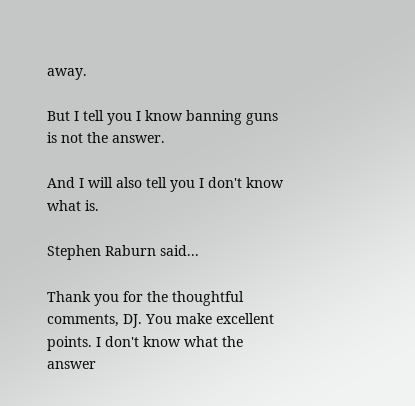away.

But I tell you I know banning guns is not the answer.

And I will also tell you I don't know what is.

Stephen Raburn said...

Thank you for the thoughtful comments, DJ. You make excellent points. I don't know what the answer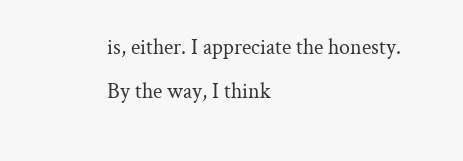is, either. I appreciate the honesty. By the way, I think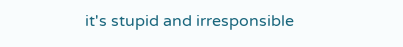it's stupid and irresponsible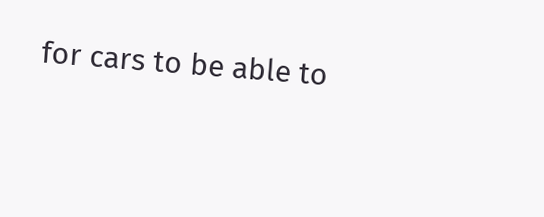for cars to be able to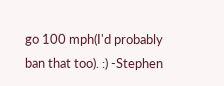go 100 mph(I'd probably ban that too). :) -Stephen